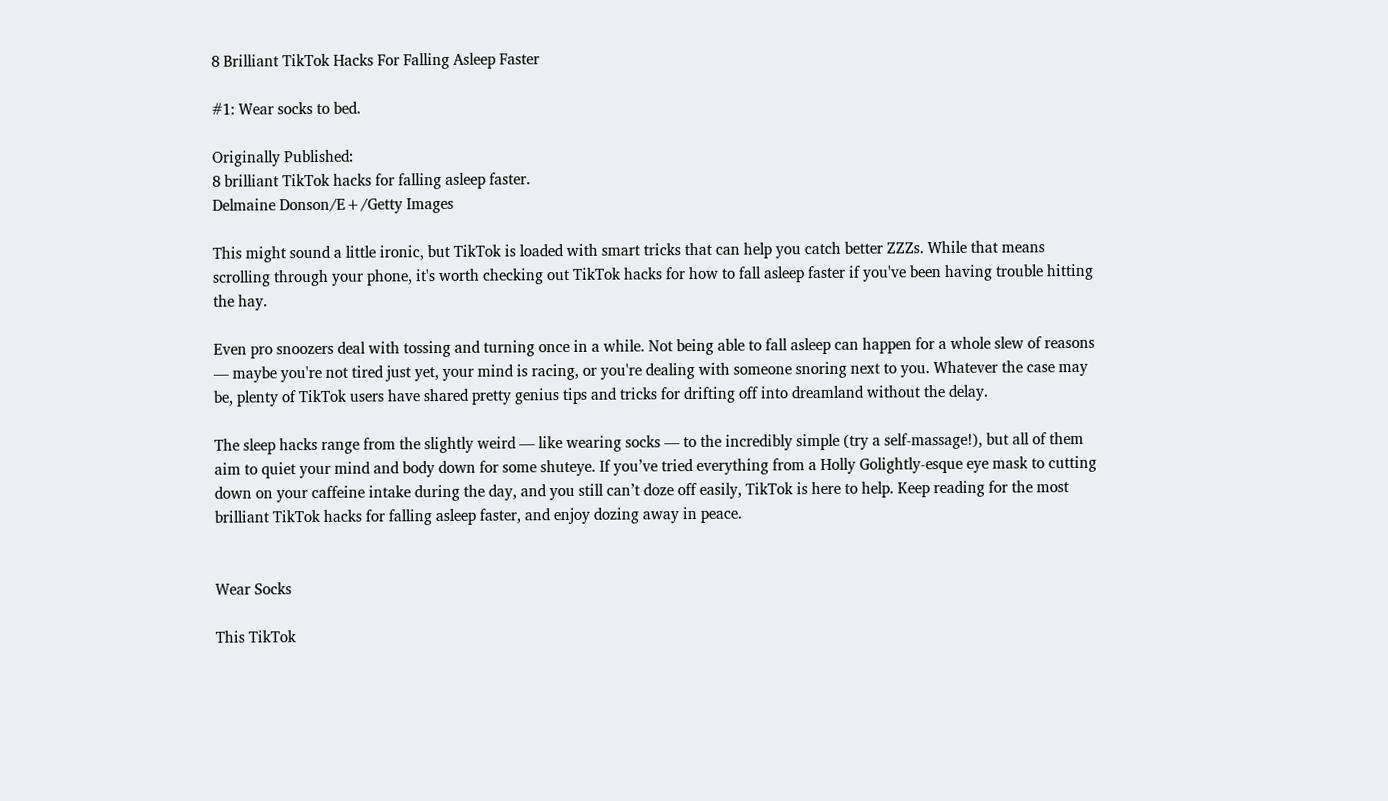8 Brilliant TikTok Hacks For Falling Asleep Faster

#1: Wear socks to bed.

Originally Published:
8 brilliant TikTok hacks for falling asleep faster.
Delmaine Donson/E+/Getty Images

This might sound a little ironic, but TikTok is loaded with smart tricks that can help you catch better ZZZs. While that means scrolling through your phone, it's worth checking out TikTok hacks for how to fall asleep faster if you've been having trouble hitting the hay.

Even pro snoozers deal with tossing and turning once in a while. Not being able to fall asleep can happen for a whole slew of reasons — maybe you're not tired just yet, your mind is racing, or you're dealing with someone snoring next to you. Whatever the case may be, plenty of TikTok users have shared pretty genius tips and tricks for drifting off into dreamland without the delay.

The sleep hacks range from the slightly weird — like wearing socks — to the incredibly simple (try a self-massage!), but all of them aim to quiet your mind and body down for some shuteye. If you’ve tried everything from a Holly Golightly-esque eye mask to cutting down on your caffeine intake during the day, and you still can’t doze off easily, TikTok is here to help. Keep reading for the most brilliant TikTok hacks for falling asleep faster, and enjoy dozing away in peace.


Wear Socks

This TikTok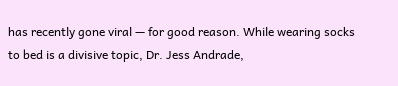has recently gone viral — for good reason. While wearing socks to bed is a divisive topic, Dr. Jess Andrade,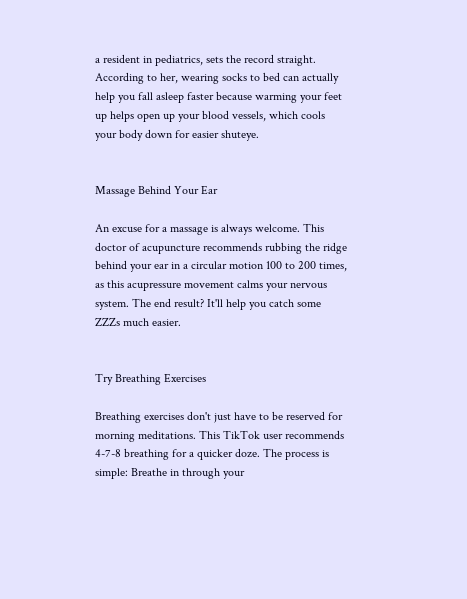a resident in pediatrics, sets the record straight. According to her, wearing socks to bed can actually help you fall asleep faster because warming your feet up helps open up your blood vessels, which cools your body down for easier shuteye.


Massage Behind Your Ear

An excuse for a massage is always welcome. This doctor of acupuncture recommends rubbing the ridge behind your ear in a circular motion 100 to 200 times, as this acupressure movement calms your nervous system. The end result? It'll help you catch some ZZZs much easier.


Try Breathing Exercises

Breathing exercises don't just have to be reserved for morning meditations. This TikTok user recommends 4-7-8 breathing for a quicker doze. The process is simple: Breathe in through your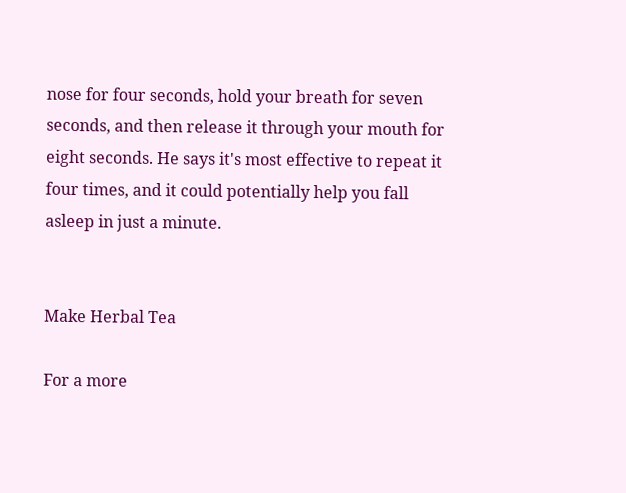nose for four seconds, hold your breath for seven seconds, and then release it through your mouth for eight seconds. He says it's most effective to repeat it four times, and it could potentially help you fall asleep in just a minute.


Make Herbal Tea

For a more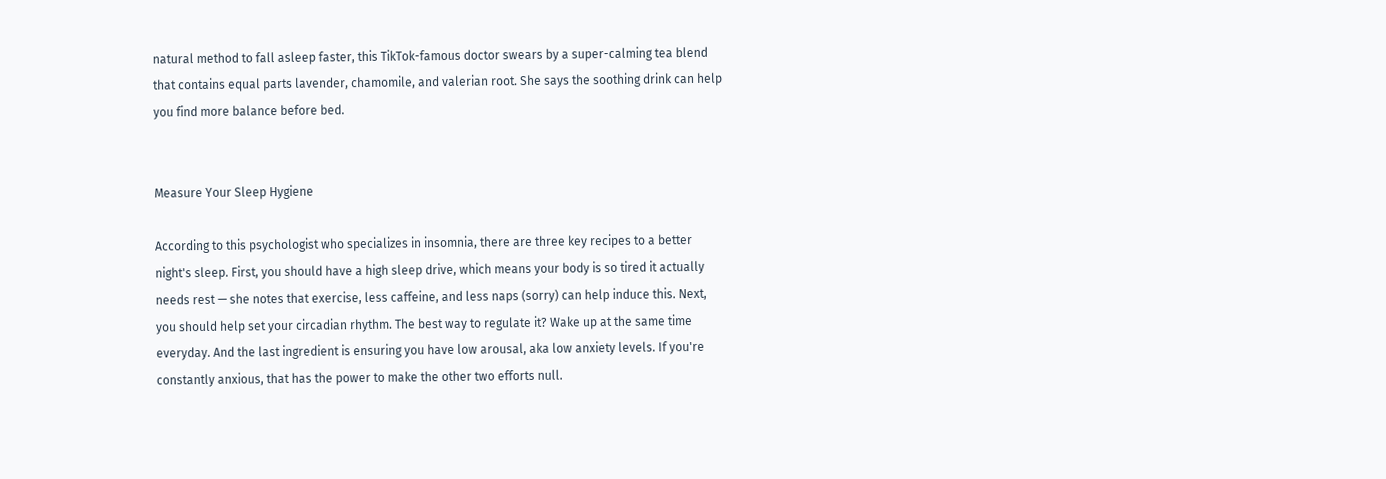natural method to fall asleep faster, this TikTok-famous doctor swears by a super-calming tea blend that contains equal parts lavender, chamomile, and valerian root. She says the soothing drink can help you find more balance before bed.


Measure Your Sleep Hygiene

According to this psychologist who specializes in insomnia, there are three key recipes to a better night's sleep. First, you should have a high sleep drive, which means your body is so tired it actually needs rest — she notes that exercise, less caffeine, and less naps (sorry) can help induce this. Next, you should help set your circadian rhythm. The best way to regulate it? Wake up at the same time everyday. And the last ingredient is ensuring you have low arousal, aka low anxiety levels. If you're constantly anxious, that has the power to make the other two efforts null.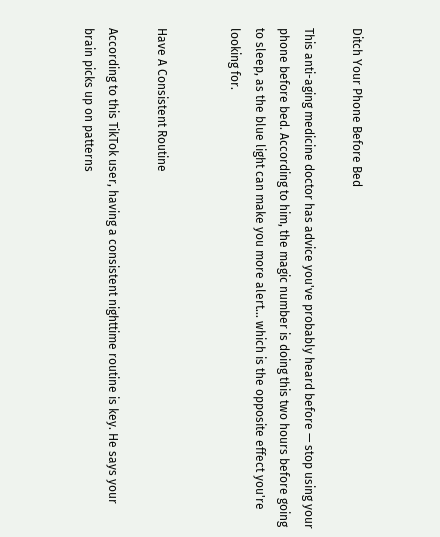Ditch Your Phone Before Bed

This anti-aging medicine doctor has advice you've probably heard before — stop using your phone before bed. According to him, the magic number is doing this two hours before going to sleep, as the blue light can make you more alert... which is the opposite effect you're looking for.


Have A Consistent Routine

According to this TikTok user, having a consistent nighttime routine is key. He says your brain picks up on patterns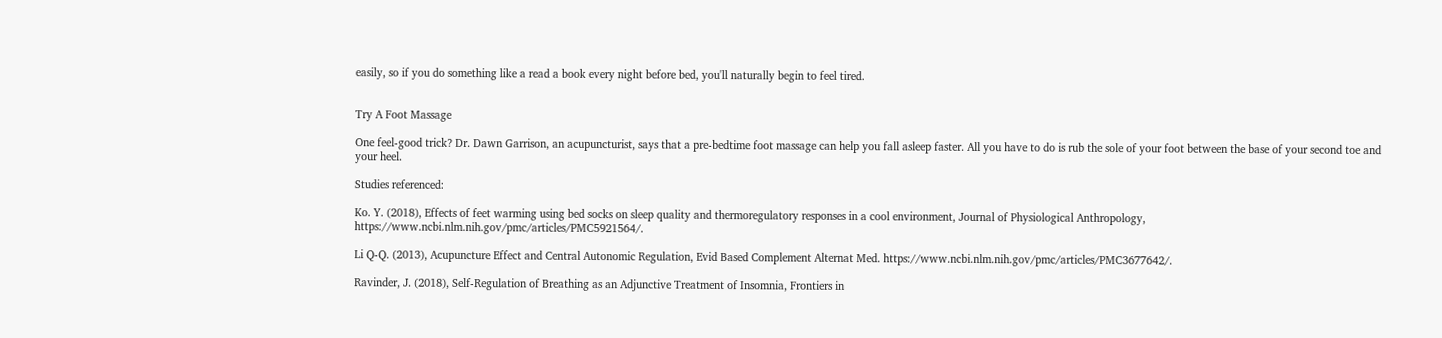easily, so if you do something like a read a book every night before bed, you'll naturally begin to feel tired.


Try A Foot Massage

One feel-good trick? Dr. Dawn Garrison, an acupuncturist, says that a pre-bedtime foot massage can help you fall asleep faster. All you have to do is rub the sole of your foot between the base of your second toe and your heel.

Studies referenced:

Ko. Y. (2018), Effects of feet warming using bed socks on sleep quality and thermoregulatory responses in a cool environment, Journal of Physiological Anthropology, https://www.ncbi.nlm.nih.gov/pmc/articles/PMC5921564/.

Li Q-Q. (2013), Acupuncture Effect and Central Autonomic Regulation, Evid Based Complement Alternat Med. https://www.ncbi.nlm.nih.gov/pmc/articles/PMC3677642/.

Ravinder, J. (2018), Self-Regulation of Breathing as an Adjunctive Treatment of Insomnia, Frontiers in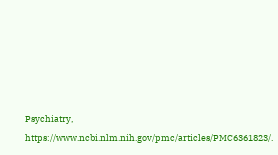Psychiatry, https://www.ncbi.nlm.nih.gov/pmc/articles/PMC6361823/.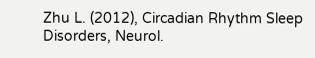Zhu L. (2012), Circadian Rhythm Sleep Disorders, Neurol.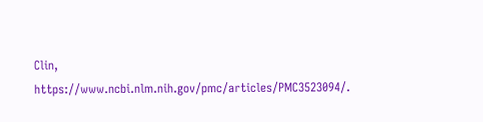Clin, https://www.ncbi.nlm.nih.gov/pmc/articles/PMC3523094/.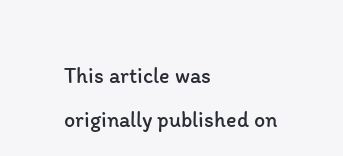This article was originally published on